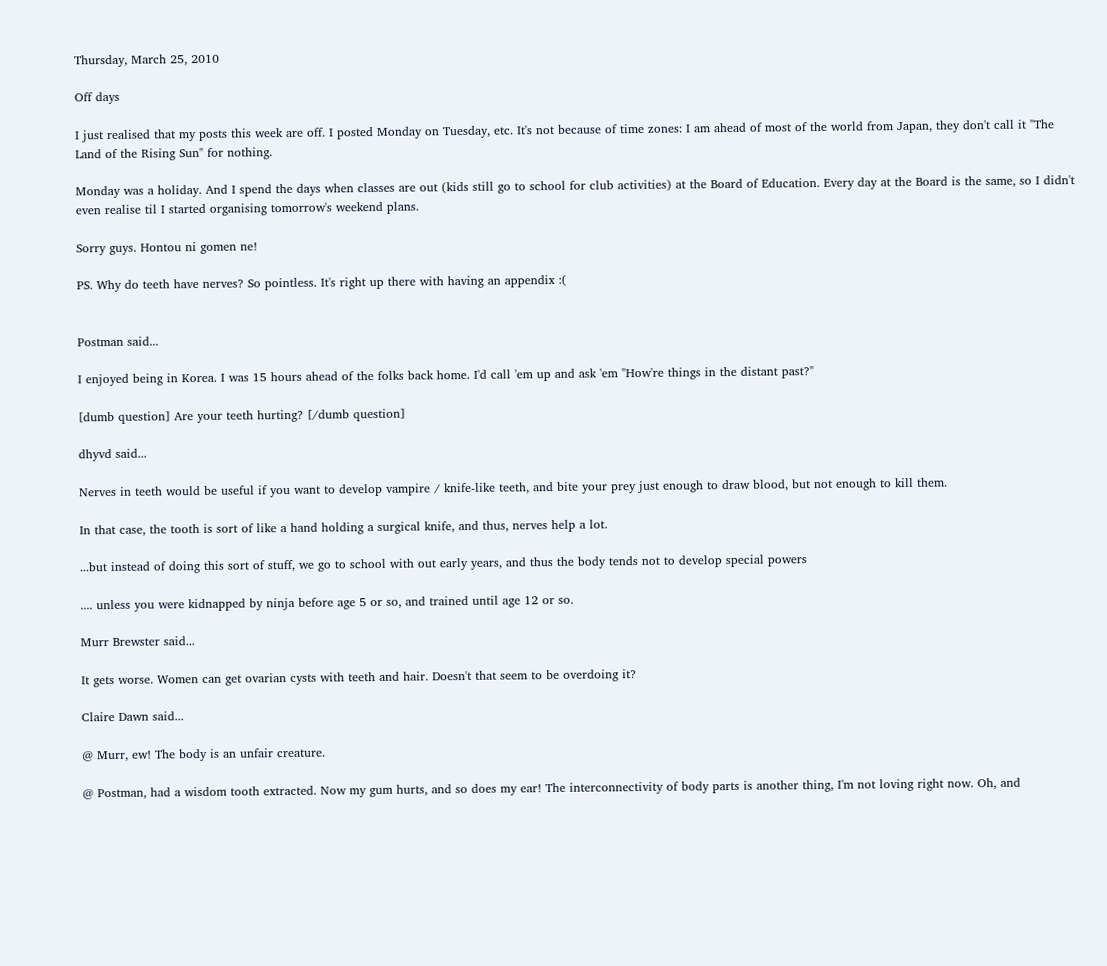Thursday, March 25, 2010

Off days

I just realised that my posts this week are off. I posted Monday on Tuesday, etc. It's not because of time zones: I am ahead of most of the world from Japan, they don't call it "The Land of the Rising Sun" for nothing.

Monday was a holiday. And I spend the days when classes are out (kids still go to school for club activities) at the Board of Education. Every day at the Board is the same, so I didn't even realise til I started organising tomorrow's weekend plans.

Sorry guys. Hontou ni gomen ne!

PS. Why do teeth have nerves? So pointless. It's right up there with having an appendix :(


Postman said...

I enjoyed being in Korea. I was 15 hours ahead of the folks back home. I'd call 'em up and ask 'em "How're things in the distant past?"

[dumb question] Are your teeth hurting? [/dumb question]

dhyvd said...

Nerves in teeth would be useful if you want to develop vampire / knife-like teeth, and bite your prey just enough to draw blood, but not enough to kill them.

In that case, the tooth is sort of like a hand holding a surgical knife, and thus, nerves help a lot.

...but instead of doing this sort of stuff, we go to school with out early years, and thus the body tends not to develop special powers

.... unless you were kidnapped by ninja before age 5 or so, and trained until age 12 or so.

Murr Brewster said...

It gets worse. Women can get ovarian cysts with teeth and hair. Doesn't that seem to be overdoing it?

Claire Dawn said...

@ Murr, ew! The body is an unfair creature.

@ Postman, had a wisdom tooth extracted. Now my gum hurts, and so does my ear! The interconnectivity of body parts is another thing, I'm not loving right now. Oh, and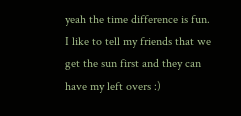yeah the time difference is fun. I like to tell my friends that we get the sun first and they can have my left overs :)